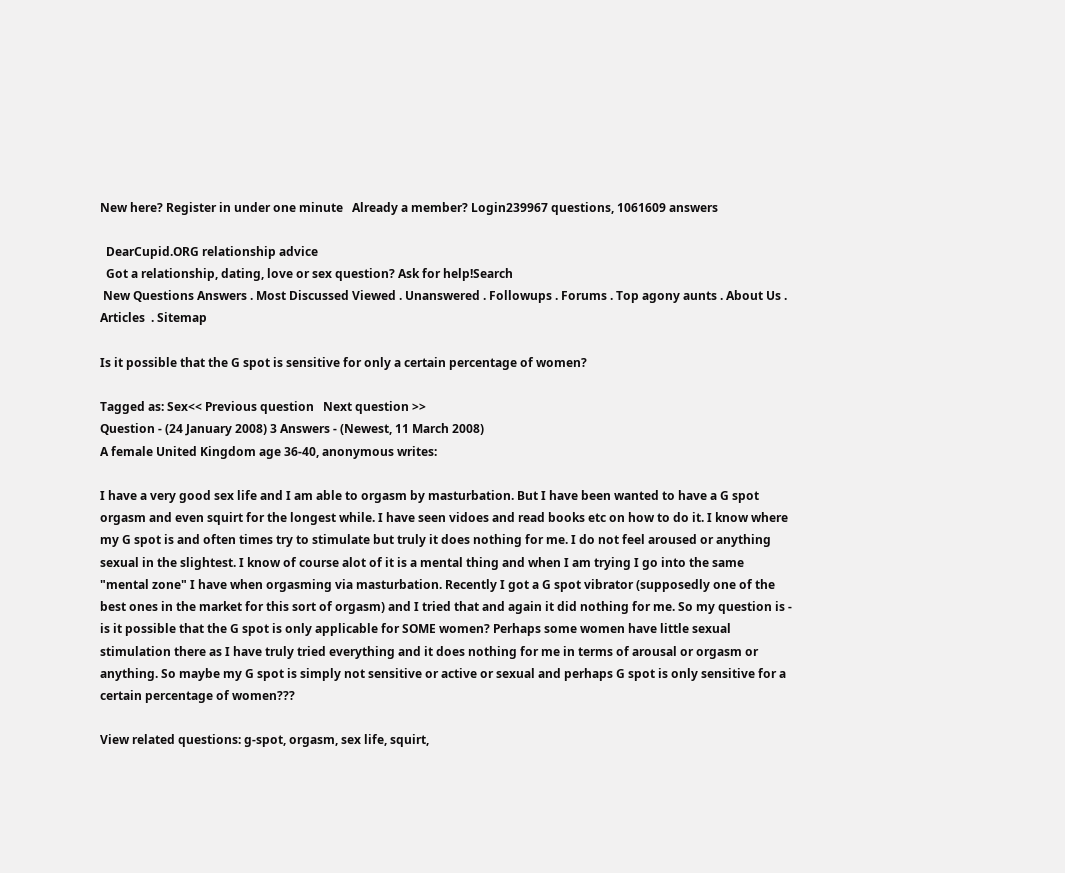New here? Register in under one minute   Already a member? Login239967 questions, 1061609 answers

  DearCupid.ORG relationship advice
  Got a relationship, dating, love or sex question? Ask for help!Search
 New Questions Answers . Most Discussed Viewed . Unanswered . Followups . Forums . Top agony aunts . About Us .  Articles  . Sitemap

Is it possible that the G spot is sensitive for only a certain percentage of women?

Tagged as: Sex<< Previous question   Next question >>
Question - (24 January 2008) 3 Answers - (Newest, 11 March 2008)
A female United Kingdom age 36-40, anonymous writes:

I have a very good sex life and I am able to orgasm by masturbation. But I have been wanted to have a G spot orgasm and even squirt for the longest while. I have seen vidoes and read books etc on how to do it. I know where my G spot is and often times try to stimulate but truly it does nothing for me. I do not feel aroused or anything sexual in the slightest. I know of course alot of it is a mental thing and when I am trying I go into the same "mental zone" I have when orgasming via masturbation. Recently I got a G spot vibrator (supposedly one of the best ones in the market for this sort of orgasm) and I tried that and again it did nothing for me. So my question is - is it possible that the G spot is only applicable for SOME women? Perhaps some women have little sexual stimulation there as I have truly tried everything and it does nothing for me in terms of arousal or orgasm or anything. So maybe my G spot is simply not sensitive or active or sexual and perhaps G spot is only sensitive for a certain percentage of women???

View related questions: g-spot, orgasm, sex life, squirt,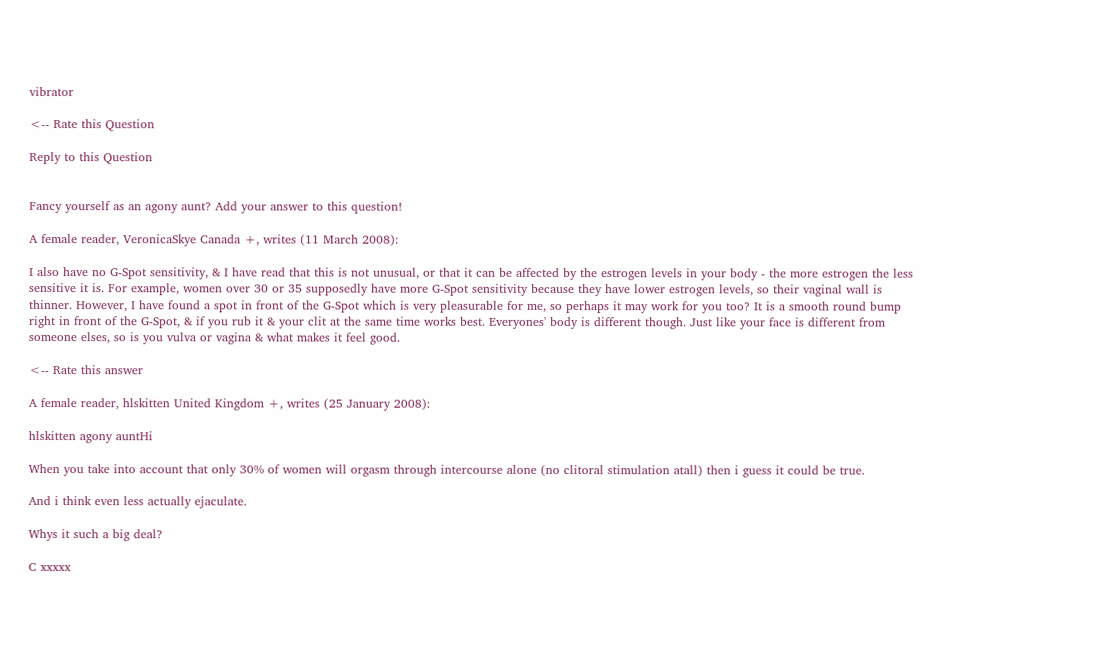vibrator

<-- Rate this Question

Reply to this Question


Fancy yourself as an agony aunt? Add your answer to this question!

A female reader, VeronicaSkye Canada +, writes (11 March 2008):

I also have no G-Spot sensitivity, & I have read that this is not unusual, or that it can be affected by the estrogen levels in your body - the more estrogen the less sensitive it is. For example, women over 30 or 35 supposedly have more G-Spot sensitivity because they have lower estrogen levels, so their vaginal wall is thinner. However, I have found a spot in front of the G-Spot which is very pleasurable for me, so perhaps it may work for you too? It is a smooth round bump right in front of the G-Spot, & if you rub it & your clit at the same time works best. Everyones' body is different though. Just like your face is different from someone elses, so is you vulva or vagina & what makes it feel good.

<-- Rate this answer

A female reader, hlskitten United Kingdom +, writes (25 January 2008):

hlskitten agony auntHi

When you take into account that only 30% of women will orgasm through intercourse alone (no clitoral stimulation atall) then i guess it could be true.

And i think even less actually ejaculate.

Whys it such a big deal?

C xxxxx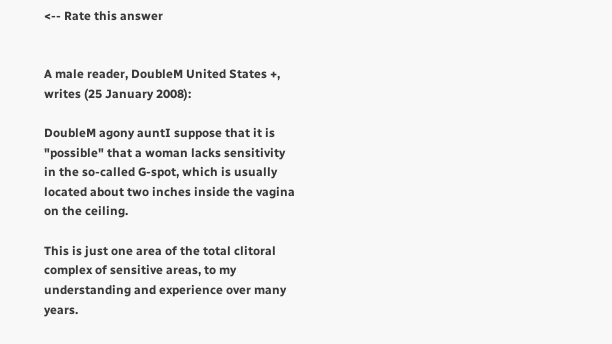<-- Rate this answer


A male reader, DoubleM United States +, writes (25 January 2008):

DoubleM agony auntI suppose that it is "possible" that a woman lacks sensitivity in the so-called G-spot, which is usually located about two inches inside the vagina on the ceiling.

This is just one area of the total clitoral complex of sensitive areas, to my understanding and experience over many years.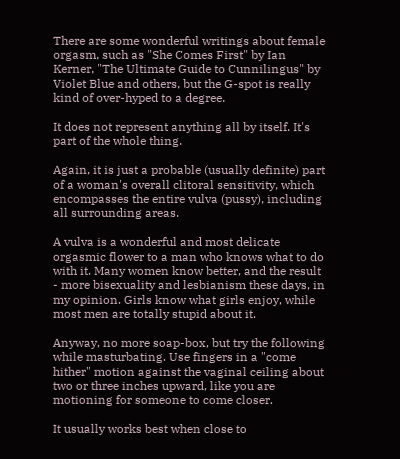There are some wonderful writings about female orgasm, such as "She Comes First" by Ian Kerner, "The Ultimate Guide to Cunnilingus" by Violet Blue and others, but the G-spot is really kind of over-hyped to a degree.

It does not represent anything all by itself. It's part of the whole thing.

Again, it is just a probable (usually definite) part of a woman's overall clitoral sensitivity, which encompasses the entire vulva (pussy), including all surrounding areas.

A vulva is a wonderful and most delicate orgasmic flower to a man who knows what to do with it. Many women know better, and the result - more bisexuality and lesbianism these days, in my opinion. Girls know what girls enjoy, while most men are totally stupid about it.

Anyway, no more soap-box, but try the following while masturbating. Use fingers in a "come hither" motion against the vaginal ceiling about two or three inches upward, like you are motioning for someone to come closer.

It usually works best when close to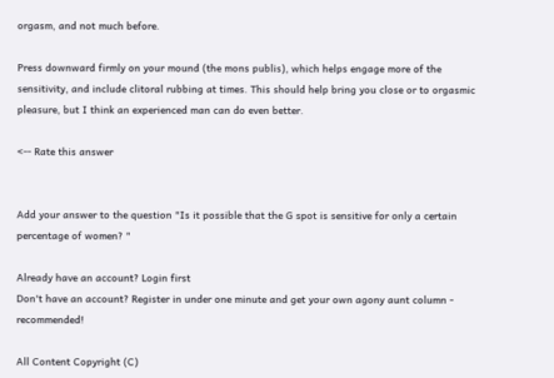orgasm, and not much before.

Press downward firmly on your mound (the mons publis), which helps engage more of the sensitivity, and include clitoral rubbing at times. This should help bring you close or to orgasmic pleasure, but I think an experienced man can do even better.

<-- Rate this answer


Add your answer to the question "Is it possible that the G spot is sensitive for only a certain percentage of women? "

Already have an account? Login first
Don't have an account? Register in under one minute and get your own agony aunt column - recommended!

All Content Copyright (C)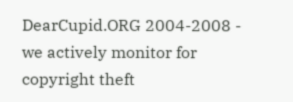DearCupid.ORG 2004-2008 - we actively monitor for copyright theft